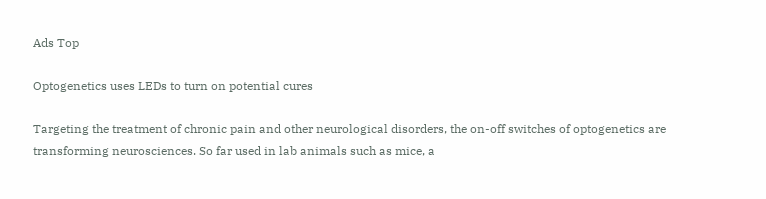Ads Top

Optogenetics uses LEDs to turn on potential cures

Targeting the treatment of chronic pain and other neurological disorders, the on-off switches of optogenetics are transforming neurosciences. So far used in lab animals such as mice, a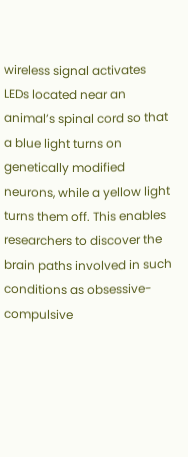wireless signal activates LEDs located near an animal’s spinal cord so that a blue light turns on genetically modified neurons, while a yellow light turns them off. This enables researchers to discover the brain paths involved in such conditions as obsessive-compulsive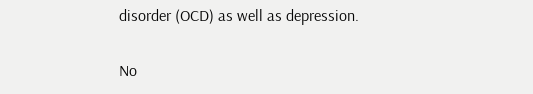disorder (OCD) as well as depression.

No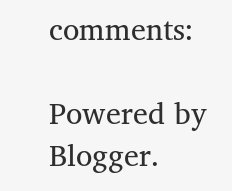comments:

Powered by Blogger.